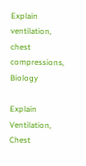Explain ventilation, chest compressions, Biology

Explain Ventilation, Chest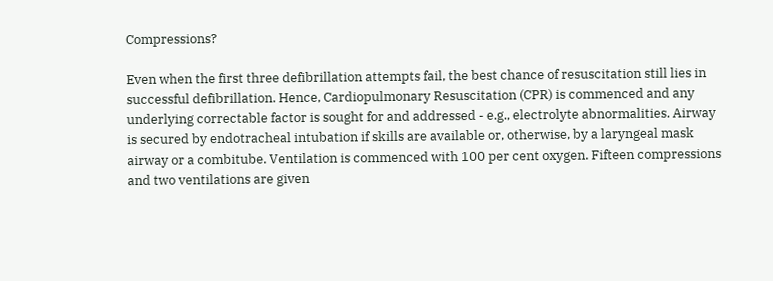Compressions?

Even when the first three defibrillation attempts fail, the best chance of resuscitation still lies in successful defibrillation. Hence, Cardiopulmonary Resuscitation (CPR) is commenced and any underlying correctable factor is sought for and addressed - e.g., electrolyte abnormalities. Airway is secured by endotracheal intubation if skills are available or, otherwise, by a laryngeal mask airway or a combitube. Ventilation is commenced with 100 per cent oxygen. Fifteen compressions and two ventilations are given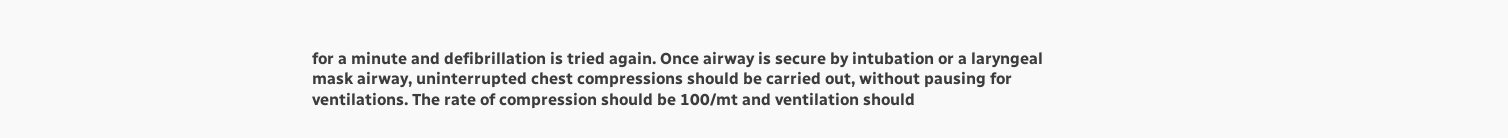for a minute and defibrillation is tried again. Once airway is secure by intubation or a laryngeal mask airway, uninterrupted chest compressions should be carried out, without pausing for ventilations. The rate of compression should be 100/mt and ventilation should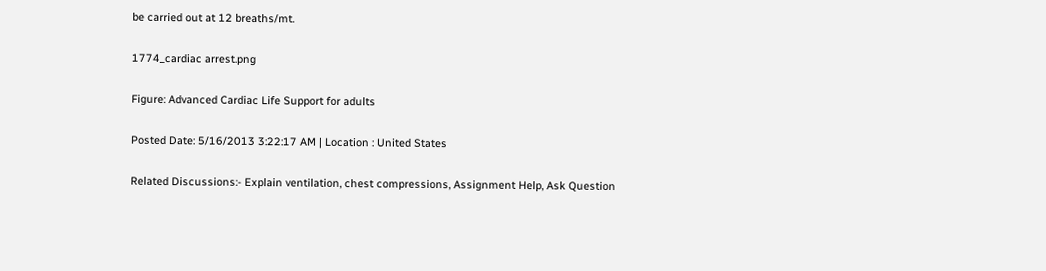be carried out at 12 breaths/mt.

1774_cardiac arrest.png

Figure: Advanced Cardiac Life Support for adults

Posted Date: 5/16/2013 3:22:17 AM | Location : United States

Related Discussions:- Explain ventilation, chest compressions, Assignment Help, Ask Question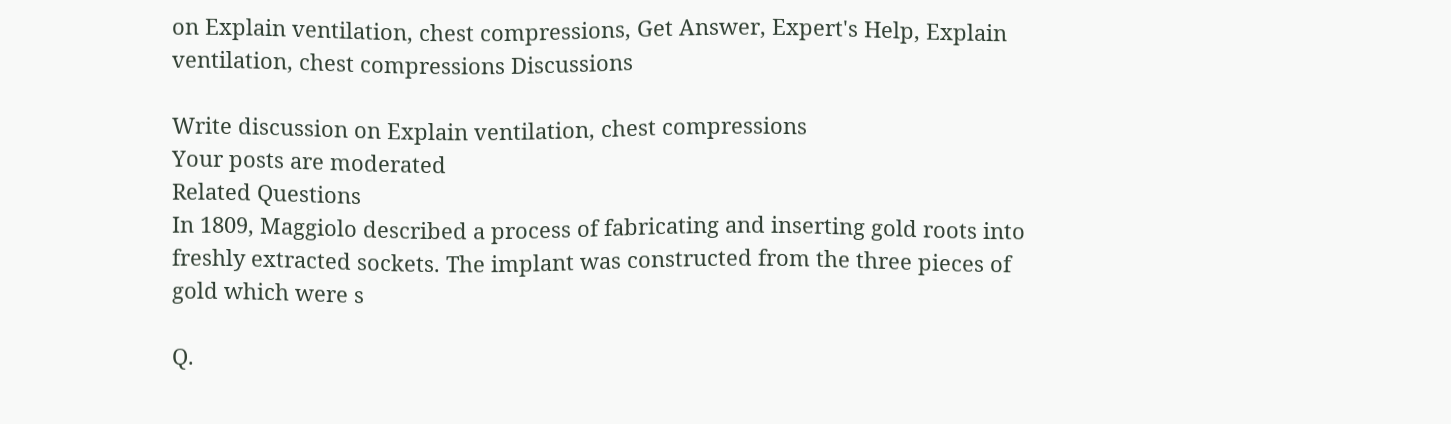on Explain ventilation, chest compressions, Get Answer, Expert's Help, Explain ventilation, chest compressions Discussions

Write discussion on Explain ventilation, chest compressions
Your posts are moderated
Related Questions
In 1809, Maggiolo described a process of fabricating and inserting gold roots into freshly extracted sockets. The implant was constructed from the three pieces of gold which were s

Q.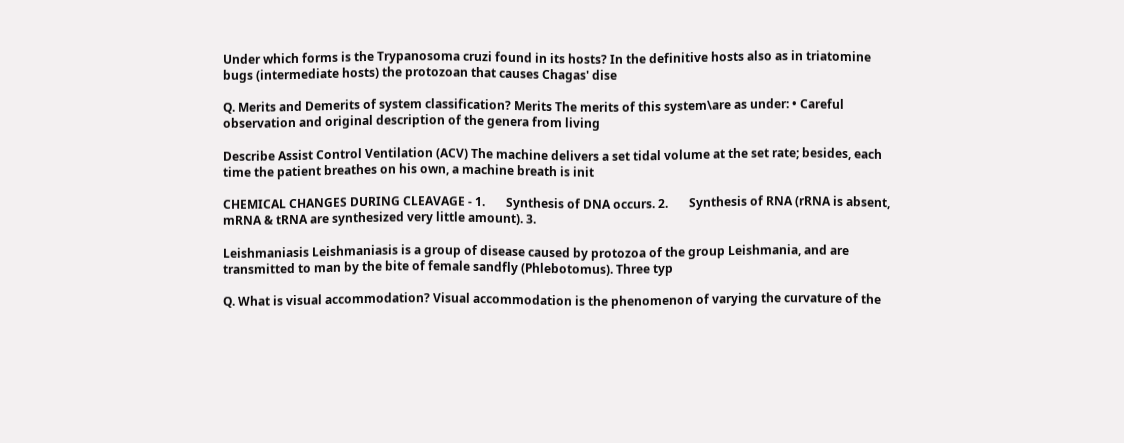Under which forms is the Trypanosoma cruzi found in its hosts? In the definitive hosts also as in triatomine bugs (intermediate hosts) the protozoan that causes Chagas' dise

Q. Merits and Demerits of system classification? Merits The merits of this system\are as under: • Careful observation and original description of the genera from living

Describe Assist Control Ventilation (ACV) The machine delivers a set tidal volume at the set rate; besides, each time the patient breathes on his own, a machine breath is init

CHEMICAL CHANGES DURING CLEAVAGE - 1.       Synthesis of DNA occurs. 2.       Synthesis of RNA (rRNA is absent, mRNA & tRNA are synthesized very little amount). 3.

Leishmaniasis Leishmaniasis is a group of disease caused by protozoa of the group Leishmania, and are transmitted to man by the bite of female sandfly (Phlebotomus). Three typ

Q. What is visual accommodation? Visual accommodation is the phenomenon of varying the curvature of the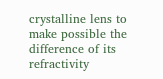crystalline lens to make possible the difference of its refractivity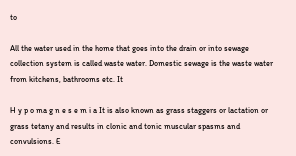to

All the water used in the home that goes into the drain or into sewage collection system is called waste water. Domestic sewage is the waste water from kitchens, bathrooms etc. It

H y p o ma g n e s e m i a It is also known as grass staggers or lactation or grass tetany and results in clonic and tonic muscular spasms and convulsions. E